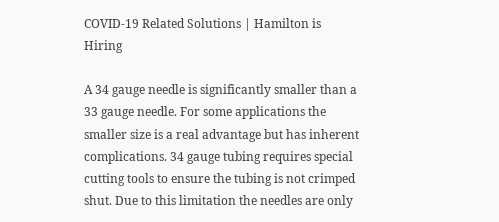COVID-19 Related Solutions | Hamilton is Hiring

A 34 gauge needle is significantly smaller than a 33 gauge needle. For some applications the smaller size is a real advantage but has inherent complications. 34 gauge tubing requires special cutting tools to ensure the tubing is not crimped shut. Due to this limitation the needles are only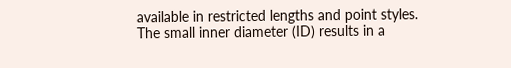available in restricted lengths and point styles. The small inner diameter (ID) results in a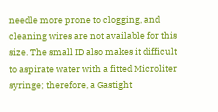needle more prone to clogging, and cleaning wires are not available for this size. The small ID also makes it difficult to aspirate water with a fitted Microliter syringe; therefore, a Gastight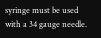syringe must be used with a 34 gauge needle.